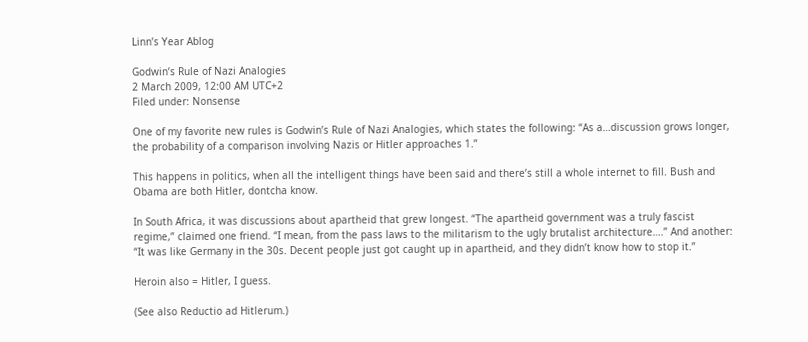Linn’s Year Ablog

Godwin’s Rule of Nazi Analogies
2 March 2009, 12:00 AM UTC+2
Filed under: Nonsense

One of my favorite new rules is Godwin’s Rule of Nazi Analogies, which states the following: “As a…discussion grows longer, the probability of a comparison involving Nazis or Hitler approaches 1.”

This happens in politics, when all the intelligent things have been said and there’s still a whole internet to fill. Bush and Obama are both Hitler, dontcha know.

In South Africa, it was discussions about apartheid that grew longest. “The apartheid government was a truly fascist regime,” claimed one friend. “I mean, from the pass laws to the militarism to the ugly brutalist architecture….” And another: “It was like Germany in the 30s. Decent people just got caught up in apartheid, and they didn’t know how to stop it.”

Heroin also = Hitler, I guess.

(See also Reductio ad Hitlerum.)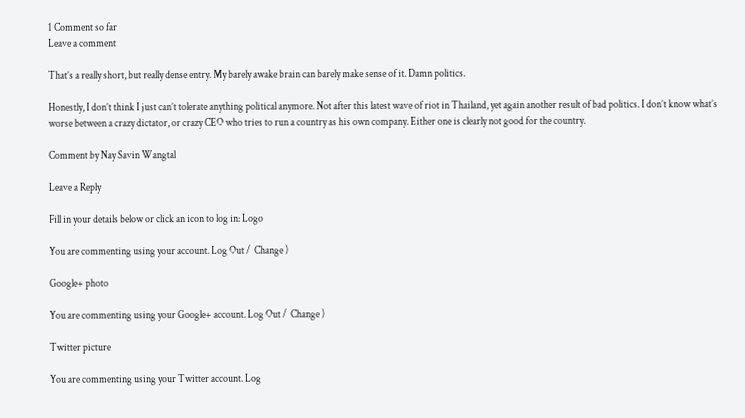1 Comment so far
Leave a comment

That’s a really short, but really dense entry. My barely awake brain can barely make sense of it. Damn politics.

Honestly, I don’t think I just can’t tolerate anything political anymore. Not after this latest wave of riot in Thailand, yet again another result of bad politics. I don’t know what’s worse between a crazy dictator, or crazy CEO who tries to run a country as his own company. Either one is clearly not good for the country.

Comment by Nay Savin Wangtal

Leave a Reply

Fill in your details below or click an icon to log in: Logo

You are commenting using your account. Log Out /  Change )

Google+ photo

You are commenting using your Google+ account. Log Out /  Change )

Twitter picture

You are commenting using your Twitter account. Log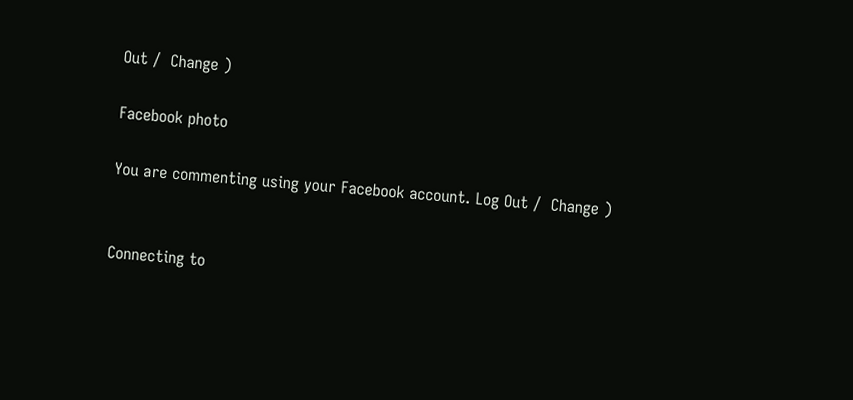Out /  Change )

Facebook photo

You are commenting using your Facebook account. Log Out /  Change )


Connecting to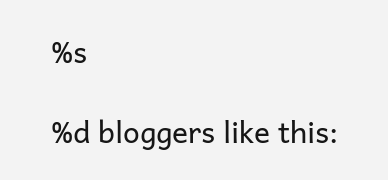%s

%d bloggers like this: